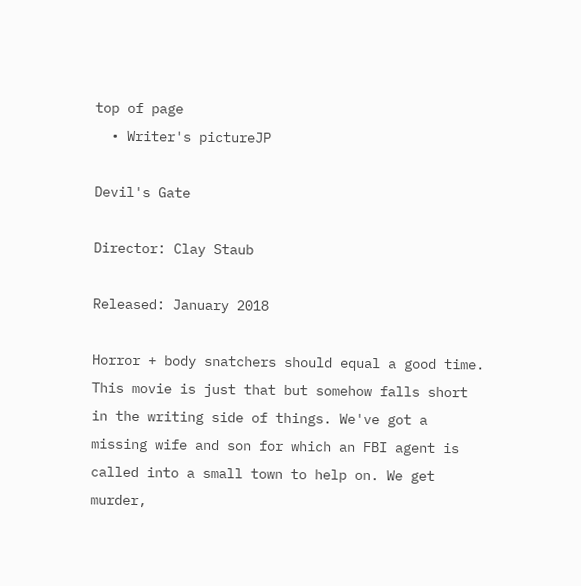top of page
  • Writer's pictureJP

Devil's Gate

Director: Clay Staub

Released: January 2018

Horror + body snatchers should equal a good time. This movie is just that but somehow falls short in the writing side of things. We've got a missing wife and son for which an FBI agent is called into a small town to help on. We get murder,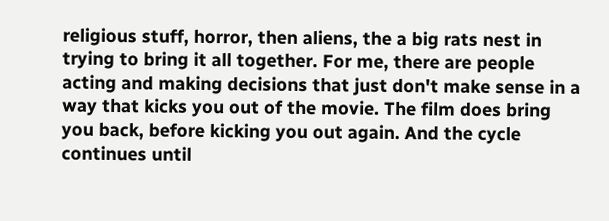religious stuff, horror, then aliens, the a big rats nest in trying to bring it all together. For me, there are people acting and making decisions that just don't make sense in a way that kicks you out of the movie. The film does bring you back, before kicking you out again. And the cycle continues until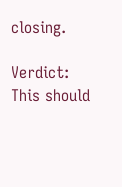closing.

Verdict: This should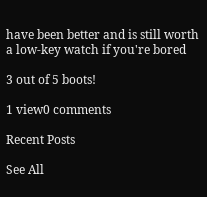have been better and is still worth a low-key watch if you're bored

3 out of 5 boots!

1 view0 comments

Recent Posts

See All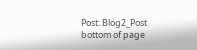Post: Blog2_Post
bottom of page